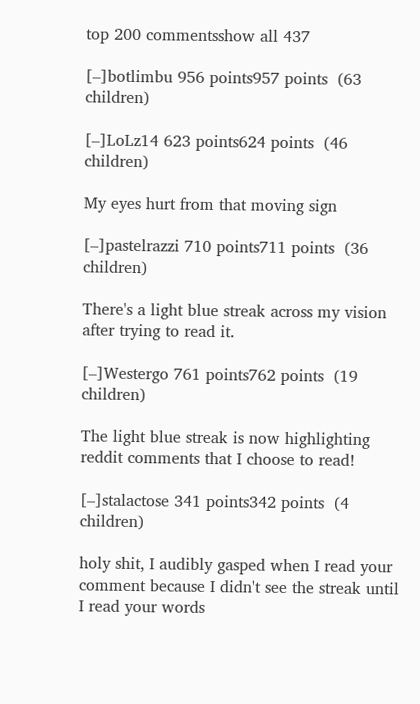top 200 commentsshow all 437

[–]botlimbu 956 points957 points  (63 children)

[–]LoLz14 623 points624 points  (46 children)

My eyes hurt from that moving sign

[–]pastelrazzi 710 points711 points  (36 children)

There's a light blue streak across my vision after trying to read it.

[–]Westergo 761 points762 points  (19 children)

The light blue streak is now highlighting reddit comments that I choose to read!

[–]stalactose 341 points342 points  (4 children)

holy shit, I audibly gasped when I read your comment because I didn't see the streak until I read your words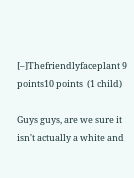[–]Thefriendlyfaceplant 9 points10 points  (1 child)

Guys guys, are we sure it isn't actually a white and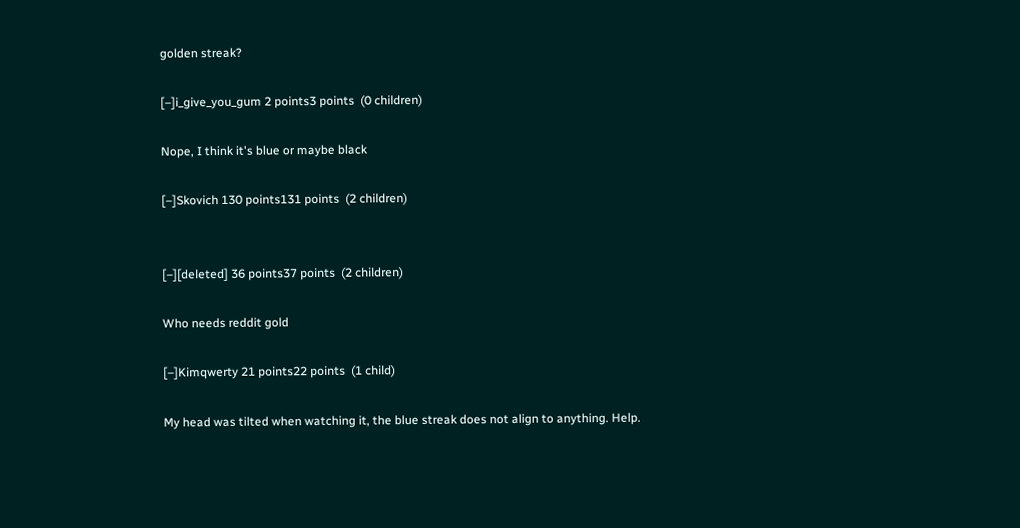golden streak?

[–]i_give_you_gum 2 points3 points  (0 children)

Nope, I think it's blue or maybe black

[–]Skovich 130 points131 points  (2 children)


[–][deleted] 36 points37 points  (2 children)

Who needs reddit gold

[–]Kimqwerty 21 points22 points  (1 child)

My head was tilted when watching it, the blue streak does not align to anything. Help.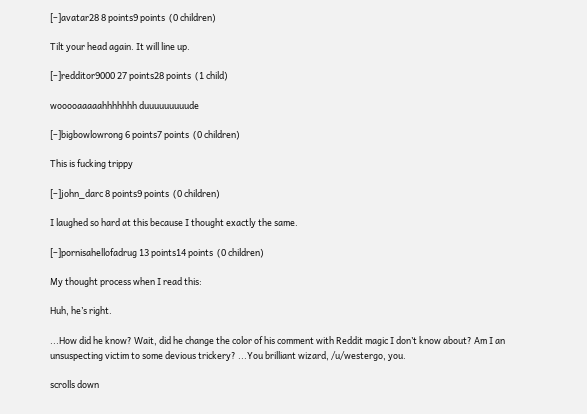[–]avatar28 8 points9 points  (0 children)

Tilt your head again. It will line up.

[–]redditor9000 27 points28 points  (1 child)

wooooaaaaahhhhhhh duuuuuuuuude

[–]bigbowlowrong 6 points7 points  (0 children)

This is fucking trippy

[–]john_darc 8 points9 points  (0 children)

I laughed so hard at this because I thought exactly the same.

[–]pornisahellofadrug 13 points14 points  (0 children)

My thought process when I read this:

Huh, he’s right.

...How did he know? Wait, did he change the color of his comment with Reddit magic I don’t know about? Am I an unsuspecting victim to some devious trickery? ...You brilliant wizard, /u/westergo, you.

scrolls down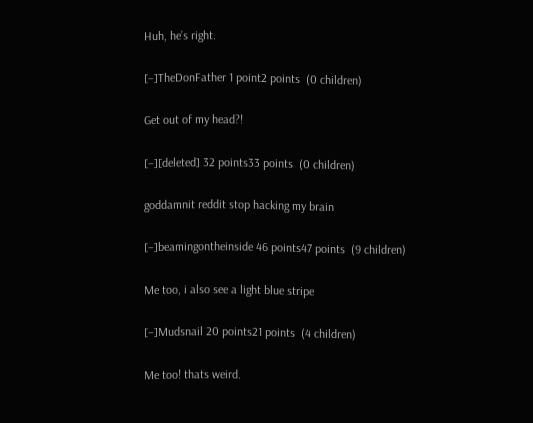Huh, he’s right.

[–]TheDonFather 1 point2 points  (0 children)

Get out of my head?!

[–][deleted] 32 points33 points  (0 children)

goddamnit reddit stop hacking my brain

[–]beamingontheinside 46 points47 points  (9 children)

Me too, i also see a light blue stripe

[–]Mudsnail 20 points21 points  (4 children)

Me too! thats weird.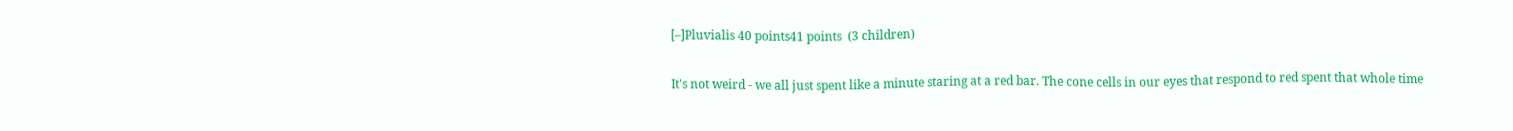[–]Pluvialis 40 points41 points  (3 children)

It's not weird - we all just spent like a minute staring at a red bar. The cone cells in our eyes that respond to red spent that whole time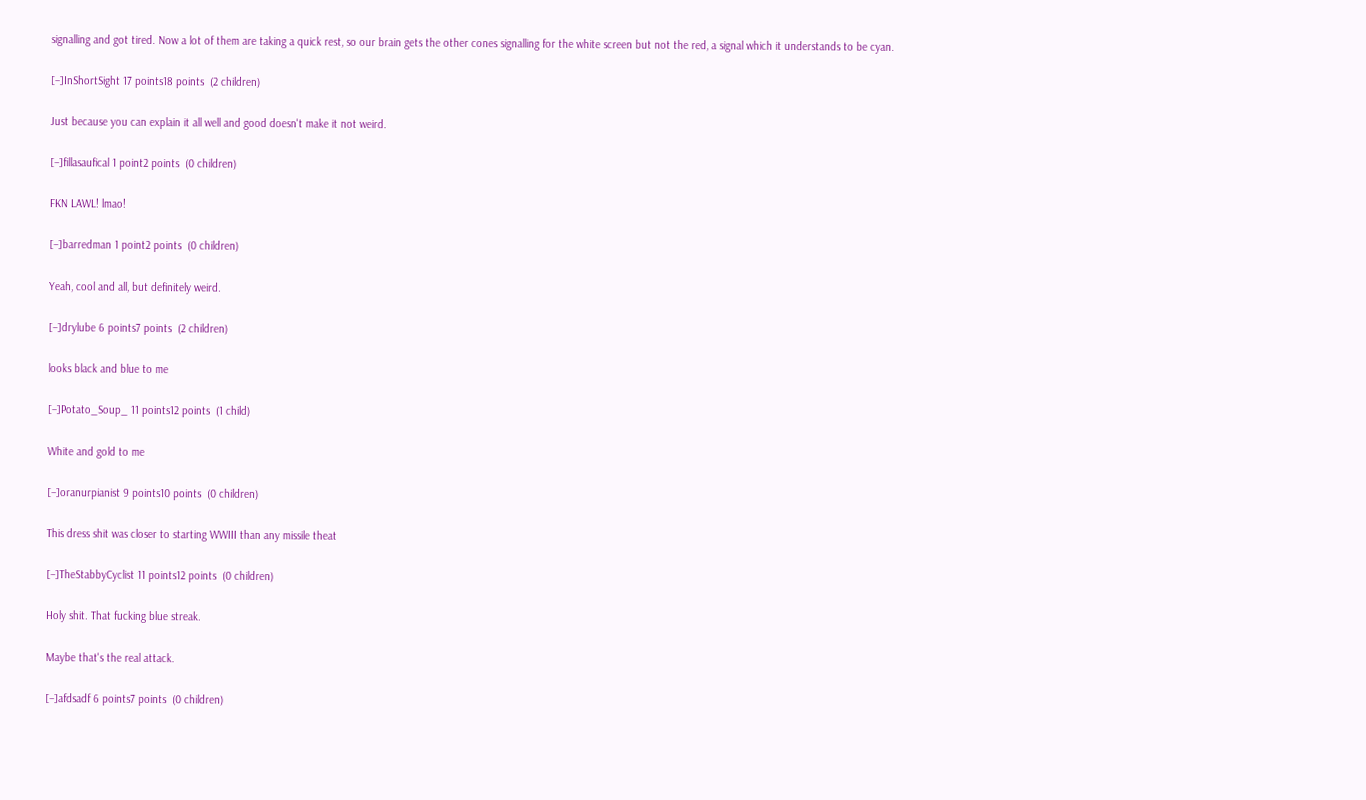signalling and got tired. Now a lot of them are taking a quick rest, so our brain gets the other cones signalling for the white screen but not the red, a signal which it understands to be cyan.

[–]InShortSight 17 points18 points  (2 children)

Just because you can explain it all well and good doesn't make it not weird.

[–]fillasaufical 1 point2 points  (0 children)

FKN LAWL! lmao!

[–]barredman 1 point2 points  (0 children)

Yeah, cool and all, but definitely weird.

[–]drylube 6 points7 points  (2 children)

looks black and blue to me

[–]Potato_Soup_ 11 points12 points  (1 child)

White and gold to me

[–]oranurpianist 9 points10 points  (0 children)

This dress shit was closer to starting WWIII than any missile theat

[–]TheStabbyCyclist 11 points12 points  (0 children)

Holy shit. That fucking blue streak.

Maybe that's the real attack.

[–]afdsadf 6 points7 points  (0 children)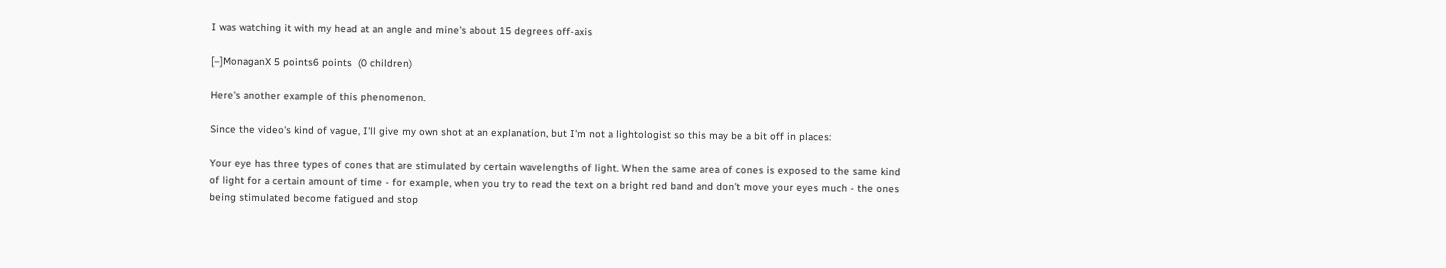I was watching it with my head at an angle and mine's about 15 degrees off-axis

[–]MonaganX 5 points6 points  (0 children)

Here's another example of this phenomenon.

Since the video's kind of vague, I'll give my own shot at an explanation, but I'm not a lightologist so this may be a bit off in places:

Your eye has three types of cones that are stimulated by certain wavelengths of light. When the same area of cones is exposed to the same kind of light for a certain amount of time - for example, when you try to read the text on a bright red band and don't move your eyes much - the ones being stimulated become fatigued and stop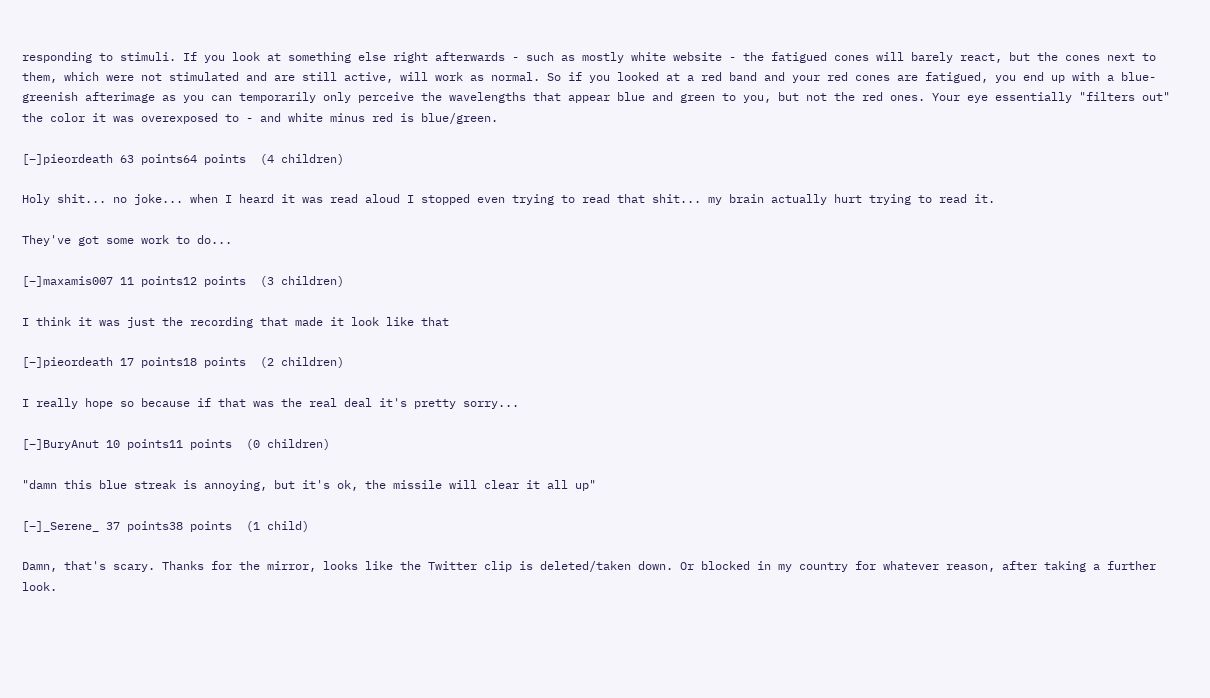responding to stimuli. If you look at something else right afterwards - such as mostly white website - the fatigued cones will barely react, but the cones next to them, which were not stimulated and are still active, will work as normal. So if you looked at a red band and your red cones are fatigued, you end up with a blue-greenish afterimage as you can temporarily only perceive the wavelengths that appear blue and green to you, but not the red ones. Your eye essentially "filters out" the color it was overexposed to - and white minus red is blue/green.

[–]pieordeath 63 points64 points  (4 children)

Holy shit... no joke... when I heard it was read aloud I stopped even trying to read that shit... my brain actually hurt trying to read it.

They've got some work to do...

[–]maxamis007 11 points12 points  (3 children)

I think it was just the recording that made it look like that

[–]pieordeath 17 points18 points  (2 children)

I really hope so because if that was the real deal it's pretty sorry...

[–]BuryAnut 10 points11 points  (0 children)

"damn this blue streak is annoying, but it's ok, the missile will clear it all up"

[–]_Serene_ 37 points38 points  (1 child)

Damn, that's scary. Thanks for the mirror, looks like the Twitter clip is deleted/taken down. Or blocked in my country for whatever reason, after taking a further look.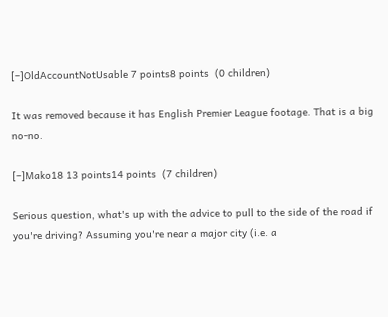[–]OldAccountNotUsable 7 points8 points  (0 children)

It was removed because it has English Premier League footage. That is a big no-no.

[–]Mako18 13 points14 points  (7 children)

Serious question, what's up with the advice to pull to the side of the road if you're driving? Assuming you're near a major city (i.e. a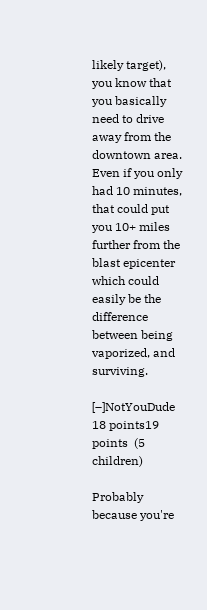likely target), you know that you basically need to drive away from the downtown area. Even if you only had 10 minutes, that could put you 10+ miles further from the blast epicenter which could easily be the difference between being vaporized, and surviving.

[–]NotYouDude 18 points19 points  (5 children)

Probably because you're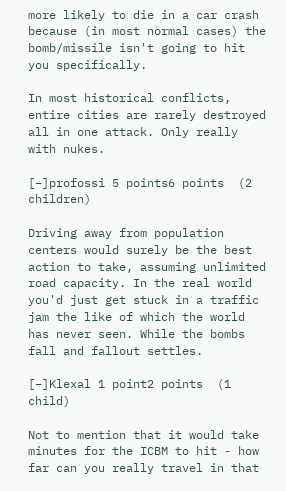more likely to die in a car crash because (in most normal cases) the bomb/missile isn't going to hit you specifically.

In most historical conflicts, entire cities are rarely destroyed all in one attack. Only really with nukes.

[–]profossi 5 points6 points  (2 children)

Driving away from population centers would surely be the best action to take, assuming unlimited road capacity. In the real world you'd just get stuck in a traffic jam the like of which the world has never seen. While the bombs fall and fallout settles.

[–]Klexal 1 point2 points  (1 child)

Not to mention that it would take minutes for the ICBM to hit - how far can you really travel in that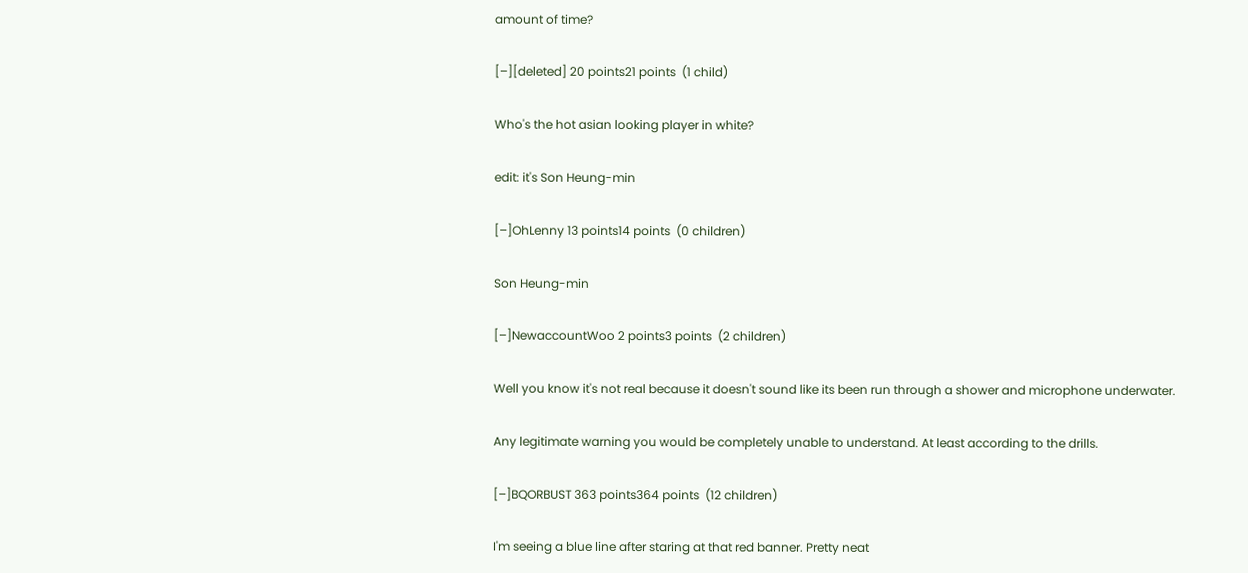amount of time?

[–][deleted] 20 points21 points  (1 child)

Who's the hot asian looking player in white?

edit: it's Son Heung-min

[–]OhLenny 13 points14 points  (0 children)

Son Heung-min

[–]NewaccountWoo 2 points3 points  (2 children)

Well you know it's not real because it doesn't sound like its been run through a shower and microphone underwater.

Any legitimate warning you would be completely unable to understand. At least according to the drills.

[–]BQORBUST 363 points364 points  (12 children)

I'm seeing a blue line after staring at that red banner. Pretty neat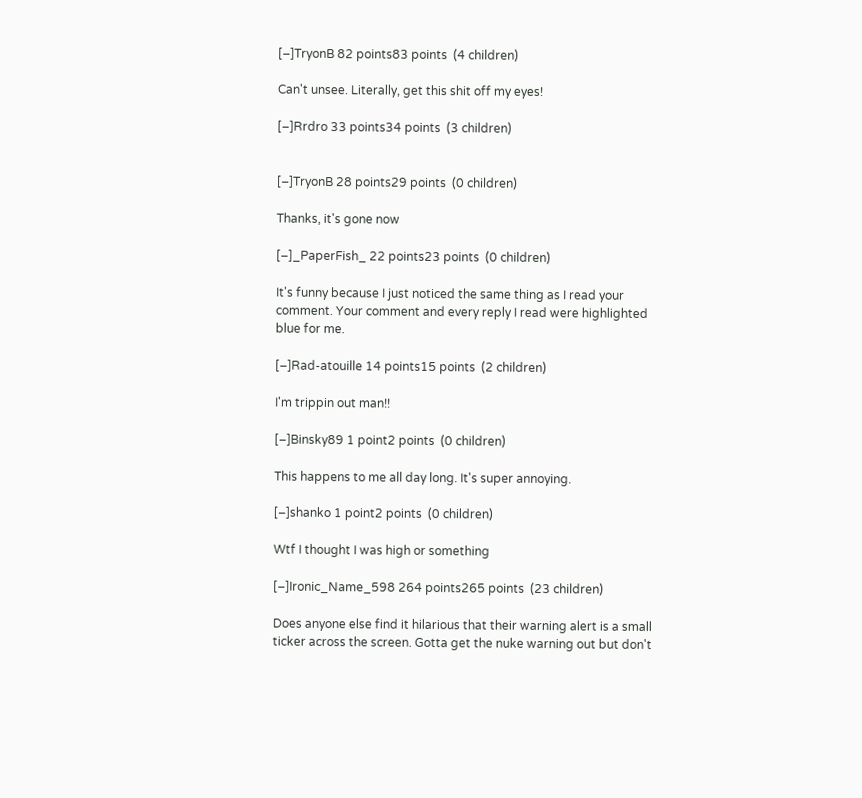[–]TryonB 82 points83 points  (4 children)

Can't unsee. Literally, get this shit off my eyes!

[–]Rrdro 33 points34 points  (3 children)


[–]TryonB 28 points29 points  (0 children)

Thanks, it's gone now

[–]_PaperFish_ 22 points23 points  (0 children)

It's funny because I just noticed the same thing as I read your comment. Your comment and every reply I read were highlighted blue for me.

[–]Rad-atouille 14 points15 points  (2 children)

I'm trippin out man!!

[–]Binsky89 1 point2 points  (0 children)

This happens to me all day long. It's super annoying.

[–]shanko 1 point2 points  (0 children)

Wtf I thought I was high or something

[–]Ironic_Name_598 264 points265 points  (23 children)

Does anyone else find it hilarious that their warning alert is a small ticker across the screen. Gotta get the nuke warning out but don't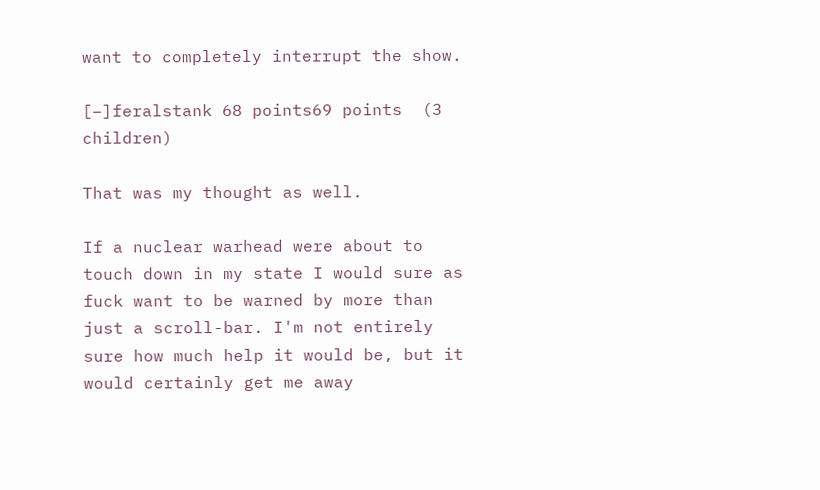want to completely interrupt the show.

[–]feralstank 68 points69 points  (3 children)

That was my thought as well.

If a nuclear warhead were about to touch down in my state I would sure as fuck want to be warned by more than just a scroll-bar. I'm not entirely sure how much help it would be, but it would certainly get me away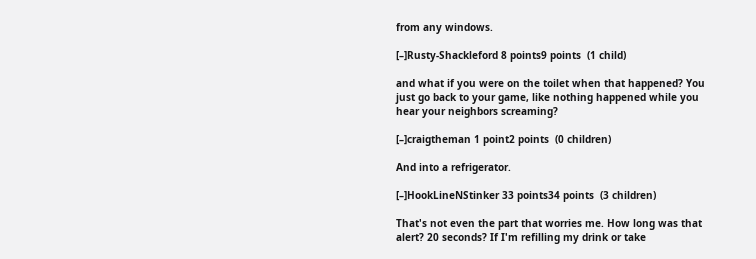from any windows.

[–]Rusty-Shackleford 8 points9 points  (1 child)

and what if you were on the toilet when that happened? You just go back to your game, like nothing happened while you hear your neighbors screaming?

[–]craigtheman 1 point2 points  (0 children)

And into a refrigerator.

[–]HookLineNStinker 33 points34 points  (3 children)

That's not even the part that worries me. How long was that alert? 20 seconds? If I'm refilling my drink or take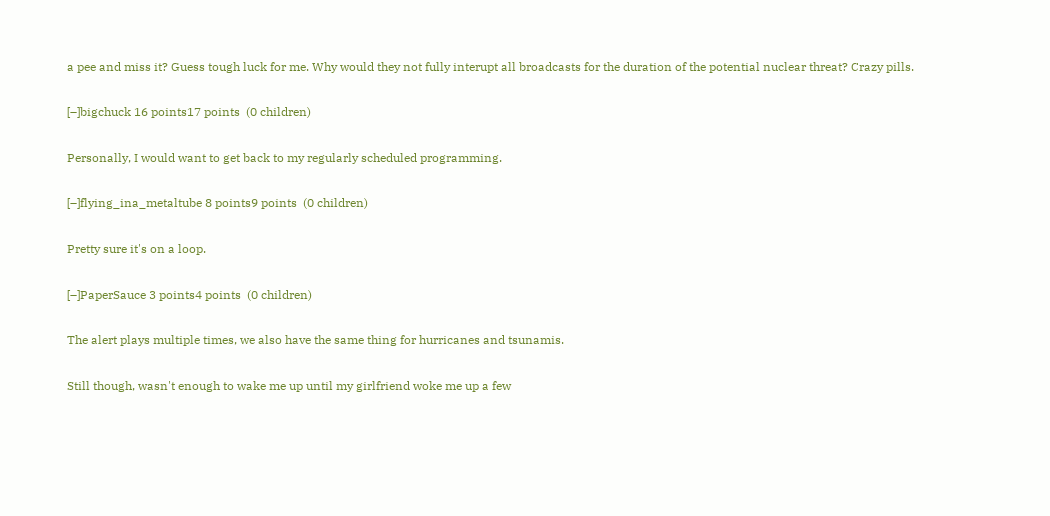a pee and miss it? Guess tough luck for me. Why would they not fully interupt all broadcasts for the duration of the potential nuclear threat? Crazy pills.

[–]bigchuck 16 points17 points  (0 children)

Personally, I would want to get back to my regularly scheduled programming.

[–]flying_ina_metaltube 8 points9 points  (0 children)

Pretty sure it's on a loop.

[–]PaperSauce 3 points4 points  (0 children)

The alert plays multiple times, we also have the same thing for hurricanes and tsunamis.

Still though, wasn't enough to wake me up until my girlfriend woke me up a few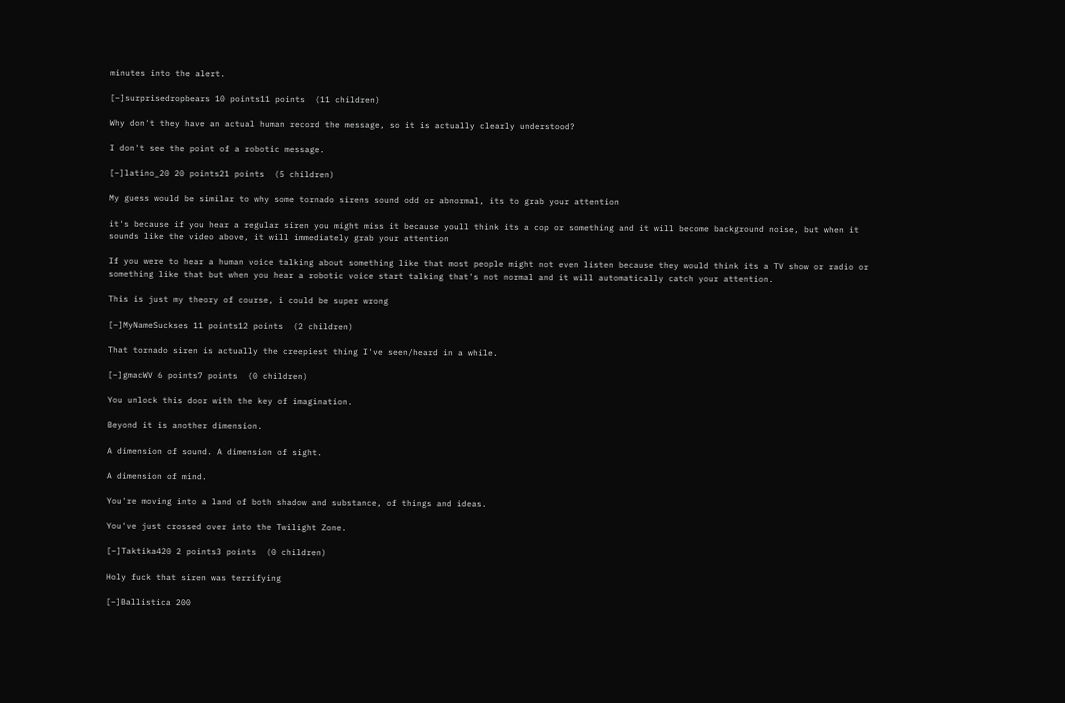minutes into the alert.

[–]surprisedropbears 10 points11 points  (11 children)

Why don't they have an actual human record the message, so it is actually clearly understood?

I don't see the point of a robotic message.

[–]latino_20 20 points21 points  (5 children)

My guess would be similar to why some tornado sirens sound odd or abnormal, its to grab your attention

it's because if you hear a regular siren you might miss it because youll think its a cop or something and it will become background noise, but when it sounds like the video above, it will immediately grab your attention

If you were to hear a human voice talking about something like that most people might not even listen because they would think its a TV show or radio or something like that but when you hear a robotic voice start talking that's not normal and it will automatically catch your attention.

This is just my theory of course, i could be super wrong

[–]MyNameSuckses 11 points12 points  (2 children)

That tornado siren is actually the creepiest thing I've seen/heard in a while.

[–]gmacWV 6 points7 points  (0 children)

You unlock this door with the key of imagination.

Beyond it is another dimension.

A dimension of sound. A dimension of sight.

A dimension of mind.

You're moving into a land of both shadow and substance, of things and ideas.

You've just crossed over into the Twilight Zone.

[–]Taktika420 2 points3 points  (0 children)

Holy fuck that siren was terrifying

[–]Ballistica 200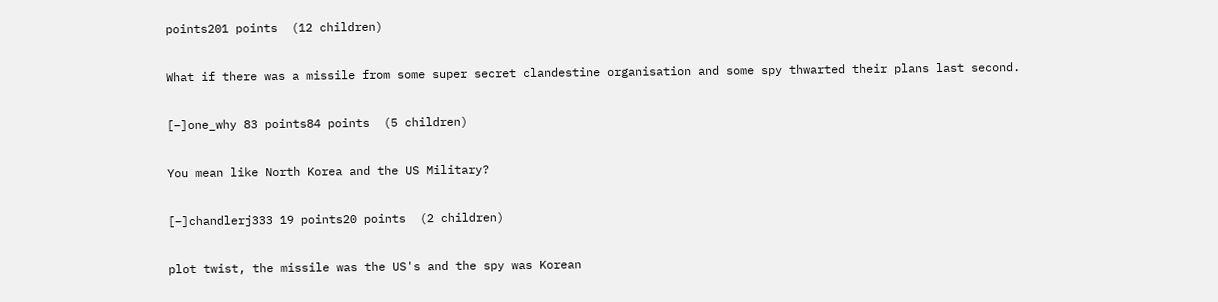points201 points  (12 children)

What if there was a missile from some super secret clandestine organisation and some spy thwarted their plans last second.

[–]one_why 83 points84 points  (5 children)

You mean like North Korea and the US Military?

[–]chandlerj333 19 points20 points  (2 children)

plot twist, the missile was the US's and the spy was Korean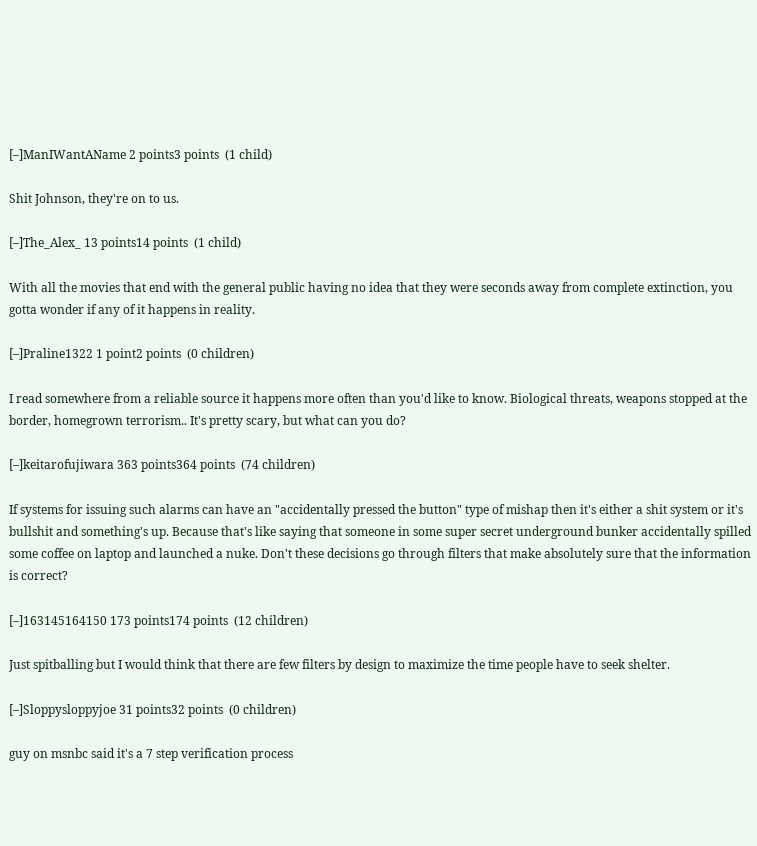[–]ManIWantAName 2 points3 points  (1 child)

Shit Johnson, they're on to us.

[–]The_Alex_ 13 points14 points  (1 child)

With all the movies that end with the general public having no idea that they were seconds away from complete extinction, you gotta wonder if any of it happens in reality.

[–]Praline1322 1 point2 points  (0 children)

I read somewhere from a reliable source it happens more often than you'd like to know. Biological threats, weapons stopped at the border, homegrown terrorism.. It's pretty scary, but what can you do?

[–]keitarofujiwara 363 points364 points  (74 children)

If systems for issuing such alarms can have an "accidentally pressed the button" type of mishap then it's either a shit system or it's bullshit and something's up. Because that's like saying that someone in some super secret underground bunker accidentally spilled some coffee on laptop and launched a nuke. Don't these decisions go through filters that make absolutely sure that the information is correct?

[–]163145164150 173 points174 points  (12 children)

Just spitballing but I would think that there are few filters by design to maximize the time people have to seek shelter.

[–]Sloppysloppyjoe 31 points32 points  (0 children)

guy on msnbc said it's a 7 step verification process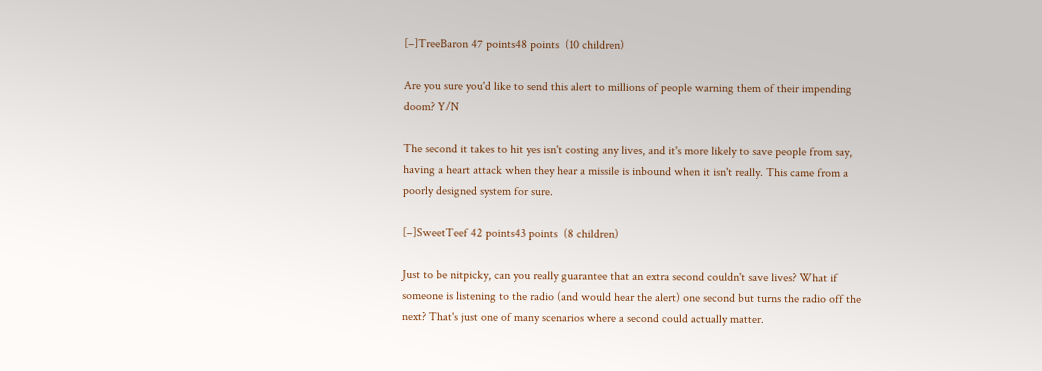[–]TreeBaron 47 points48 points  (10 children)

Are you sure you'd like to send this alert to millions of people warning them of their impending doom? Y/N

The second it takes to hit yes isn't costing any lives, and it's more likely to save people from say, having a heart attack when they hear a missile is inbound when it isn't really. This came from a poorly designed system for sure.

[–]SweetTeef 42 points43 points  (8 children)

Just to be nitpicky, can you really guarantee that an extra second couldn't save lives? What if someone is listening to the radio (and would hear the alert) one second but turns the radio off the next? That's just one of many scenarios where a second could actually matter.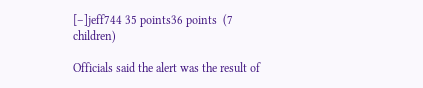[–]jeff744 35 points36 points  (7 children)

Officials said the alert was the result of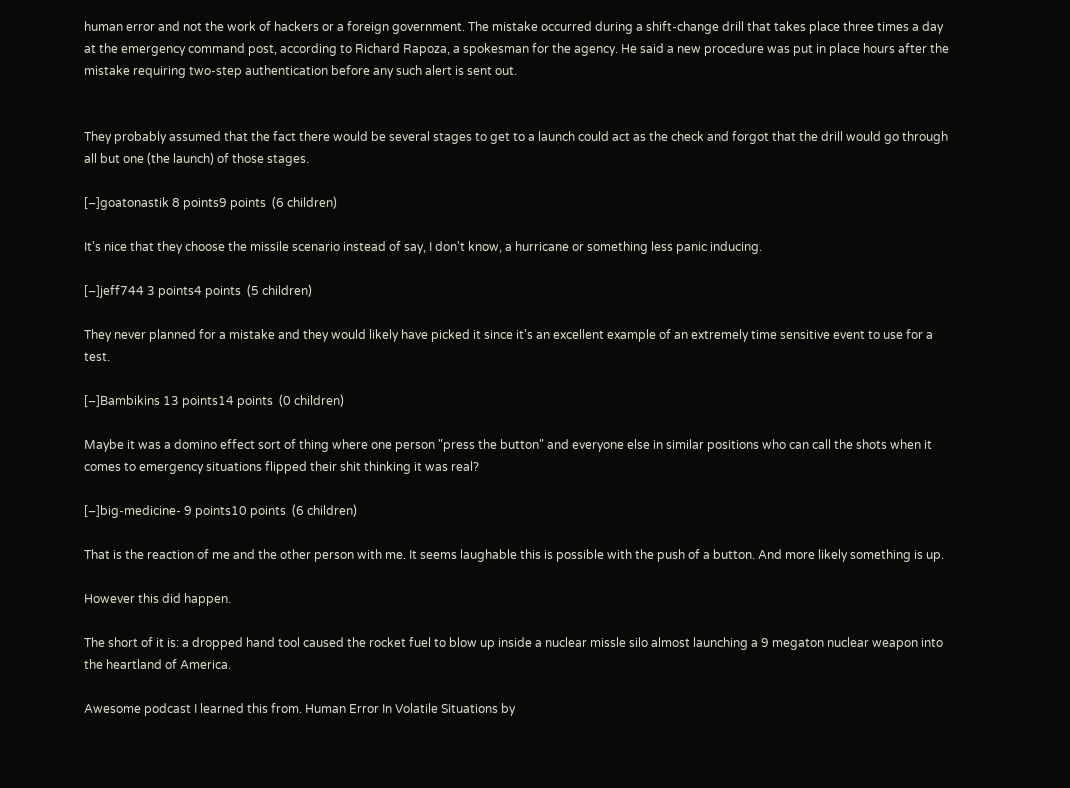human error and not the work of hackers or a foreign government. The mistake occurred during a shift-change drill that takes place three times a day at the emergency command post, according to Richard Rapoza, a spokesman for the agency. He said a new procedure was put in place hours after the mistake requiring two-step authentication before any such alert is sent out.


They probably assumed that the fact there would be several stages to get to a launch could act as the check and forgot that the drill would go through all but one (the launch) of those stages.

[–]goatonastik 8 points9 points  (6 children)

It's nice that they choose the missile scenario instead of say, I don't know, a hurricane or something less panic inducing.

[–]jeff744 3 points4 points  (5 children)

They never planned for a mistake and they would likely have picked it since it's an excellent example of an extremely time sensitive event to use for a test.

[–]Bambikins 13 points14 points  (0 children)

Maybe it was a domino effect sort of thing where one person "press the button" and everyone else in similar positions who can call the shots when it comes to emergency situations flipped their shit thinking it was real?

[–]big-medicine- 9 points10 points  (6 children)

That is the reaction of me and the other person with me. It seems laughable this is possible with the push of a button. And more likely something is up.

However this did happen.

The short of it is: a dropped hand tool caused the rocket fuel to blow up inside a nuclear missle silo almost launching a 9 megaton nuclear weapon into the heartland of America.

Awesome podcast I learned this from. Human Error In Volatile Situations by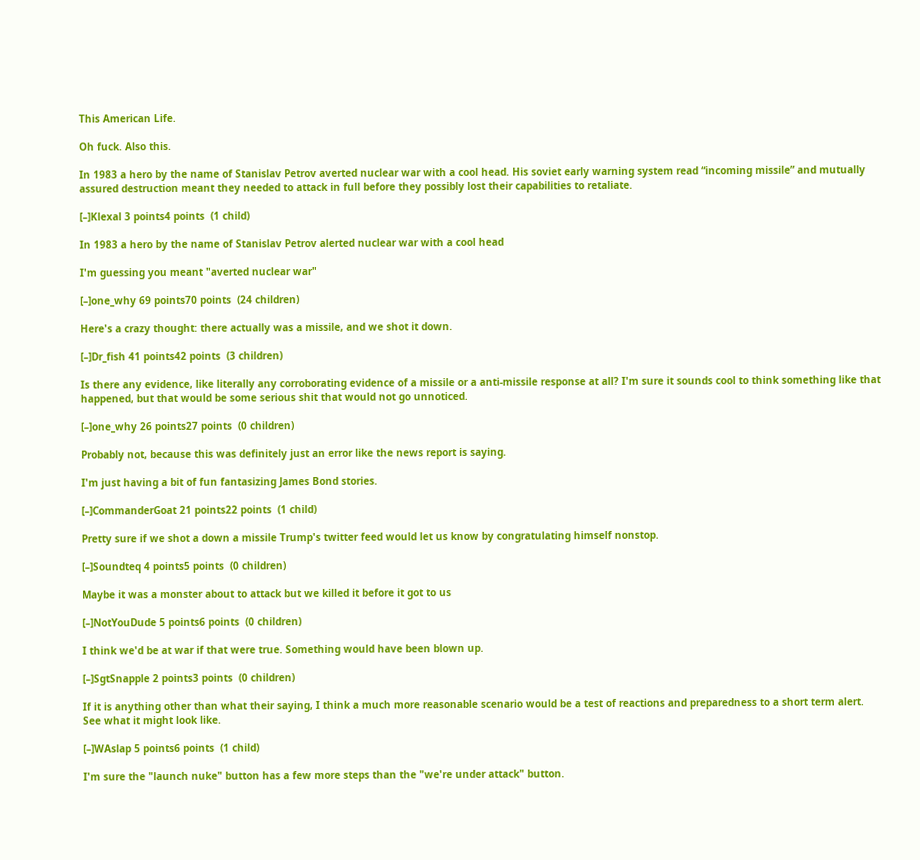This American Life.

Oh fuck. Also this.

In 1983 a hero by the name of Stanislav Petrov averted nuclear war with a cool head. His soviet early warning system read “incoming missile” and mutually assured destruction meant they needed to attack in full before they possibly lost their capabilities to retaliate.

[–]Klexal 3 points4 points  (1 child)

In 1983 a hero by the name of Stanislav Petrov alerted nuclear war with a cool head

I'm guessing you meant "averted nuclear war"

[–]one_why 69 points70 points  (24 children)

Here's a crazy thought: there actually was a missile, and we shot it down.

[–]Dr_fish 41 points42 points  (3 children)

Is there any evidence, like literally any corroborating evidence of a missile or a anti-missile response at all? I'm sure it sounds cool to think something like that happened, but that would be some serious shit that would not go unnoticed.

[–]one_why 26 points27 points  (0 children)

Probably not, because this was definitely just an error like the news report is saying.

I'm just having a bit of fun fantasizing James Bond stories.

[–]CommanderGoat 21 points22 points  (1 child)

Pretty sure if we shot a down a missile Trump's twitter feed would let us know by congratulating himself nonstop.

[–]Soundteq 4 points5 points  (0 children)

Maybe it was a monster about to attack but we killed it before it got to us

[–]NotYouDude 5 points6 points  (0 children)

I think we'd be at war if that were true. Something would have been blown up.

[–]SgtSnapple 2 points3 points  (0 children)

If it is anything other than what their saying, I think a much more reasonable scenario would be a test of reactions and preparedness to a short term alert. See what it might look like.

[–]WAslap 5 points6 points  (1 child)

I'm sure the "launch nuke" button has a few more steps than the "we're under attack" button.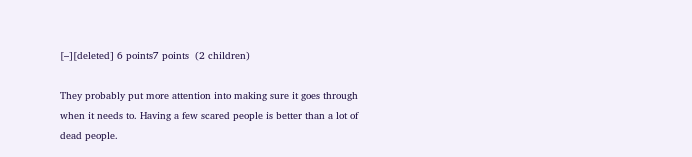[–][deleted] 6 points7 points  (2 children)

They probably put more attention into making sure it goes through when it needs to. Having a few scared people is better than a lot of dead people.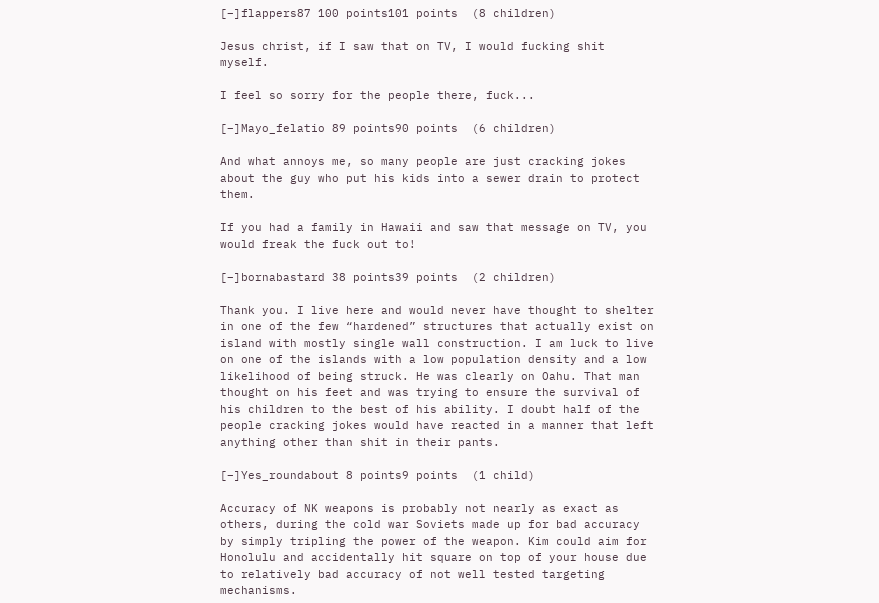[–]flappers87 100 points101 points  (8 children)

Jesus christ, if I saw that on TV, I would fucking shit myself.

I feel so sorry for the people there, fuck...

[–]Mayo_felatio 89 points90 points  (6 children)

And what annoys me, so many people are just cracking jokes about the guy who put his kids into a sewer drain to protect them.

If you had a family in Hawaii and saw that message on TV, you would freak the fuck out to!

[–]bornabastard 38 points39 points  (2 children)

Thank you. I live here and would never have thought to shelter in one of the few “hardened” structures that actually exist on island with mostly single wall construction. I am luck to live on one of the islands with a low population density and a low likelihood of being struck. He was clearly on Oahu. That man thought on his feet and was trying to ensure the survival of his children to the best of his ability. I doubt half of the people cracking jokes would have reacted in a manner that left anything other than shit in their pants.

[–]Yes_roundabout 8 points9 points  (1 child)

Accuracy of NK weapons is probably not nearly as exact as others, during the cold war Soviets made up for bad accuracy by simply tripling the power of the weapon. Kim could aim for Honolulu and accidentally hit square on top of your house due to relatively bad accuracy of not well tested targeting mechanisms.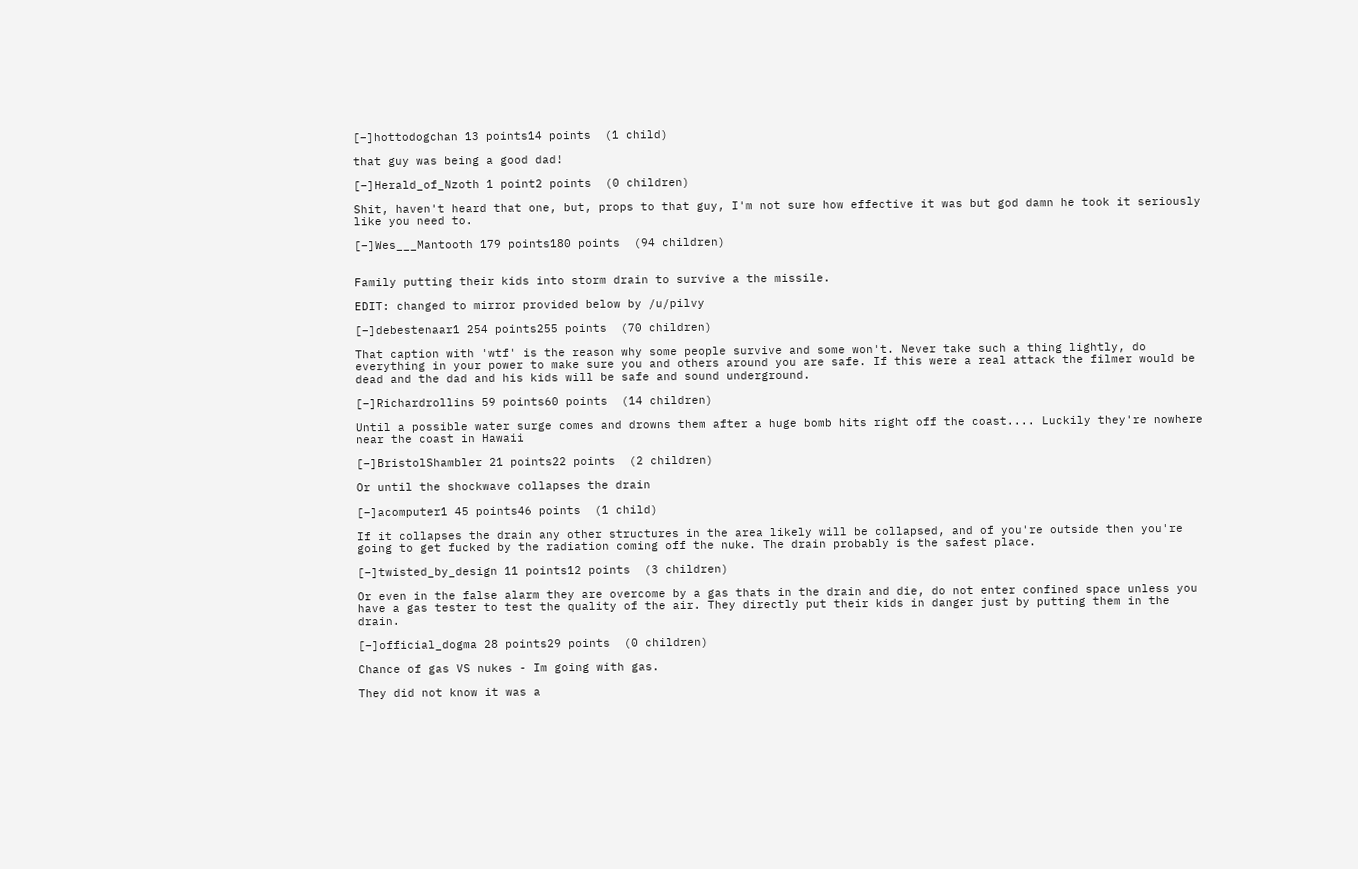[–]hottodogchan 13 points14 points  (1 child)

that guy was being a good dad!

[–]Herald_of_Nzoth 1 point2 points  (0 children)

Shit, haven't heard that one, but, props to that guy, I'm not sure how effective it was but god damn he took it seriously like you need to.

[–]Wes___Mantooth 179 points180 points  (94 children)


Family putting their kids into storm drain to survive a the missile.

EDIT: changed to mirror provided below by /u/pilvy

[–]debestenaar1 254 points255 points  (70 children)

That caption with 'wtf' is the reason why some people survive and some won't. Never take such a thing lightly, do everything in your power to make sure you and others around you are safe. If this were a real attack the filmer would be dead and the dad and his kids will be safe and sound underground.

[–]Richardrollins 59 points60 points  (14 children)

Until a possible water surge comes and drowns them after a huge bomb hits right off the coast.... Luckily they're nowhere near the coast in Hawaii

[–]BristolShambler 21 points22 points  (2 children)

Or until the shockwave collapses the drain

[–]acomputer1 45 points46 points  (1 child)

If it collapses the drain any other structures in the area likely will be collapsed, and of you're outside then you're going to get fucked by the radiation coming off the nuke. The drain probably is the safest place.

[–]twisted_by_design 11 points12 points  (3 children)

Or even in the false alarm they are overcome by a gas thats in the drain and die, do not enter confined space unless you have a gas tester to test the quality of the air. They directly put their kids in danger just by putting them in the drain.

[–]official_dogma 28 points29 points  (0 children)

Chance of gas VS nukes - Im going with gas.

They did not know it was a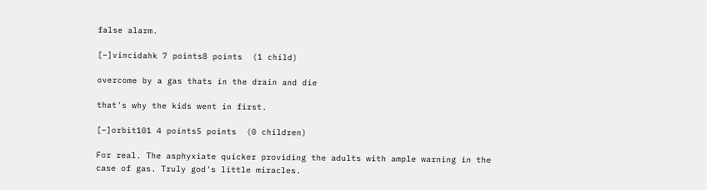false alarm.

[–]vincidahk 7 points8 points  (1 child)

overcome by a gas thats in the drain and die

that's why the kids went in first.

[–]orbit101 4 points5 points  (0 children)

For real. The asphyxiate quicker providing the adults with ample warning in the case of gas. Truly god's little miracles.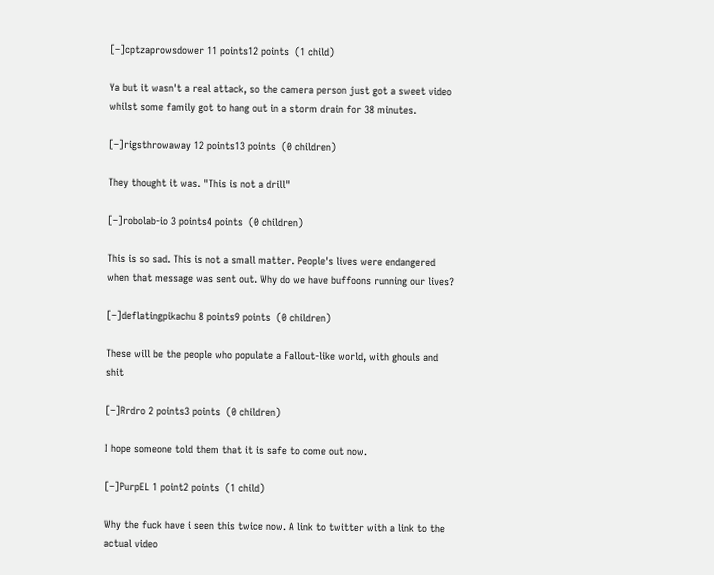[–]cptzaprowsdower 11 points12 points  (1 child)

Ya but it wasn't a real attack, so the camera person just got a sweet video whilst some family got to hang out in a storm drain for 38 minutes.

[–]rigsthrowaway 12 points13 points  (0 children)

They thought it was. "This is not a drill"

[–]robolab-io 3 points4 points  (0 children)

This is so sad. This is not a small matter. People's lives were endangered when that message was sent out. Why do we have buffoons running our lives?

[–]deflatingpikachu 8 points9 points  (0 children)

These will be the people who populate a Fallout-like world, with ghouls and shit

[–]Rrdro 2 points3 points  (0 children)

I hope someone told them that it is safe to come out now.

[–]PurpEL 1 point2 points  (1 child)

Why the fuck have i seen this twice now. A link to twitter with a link to the actual video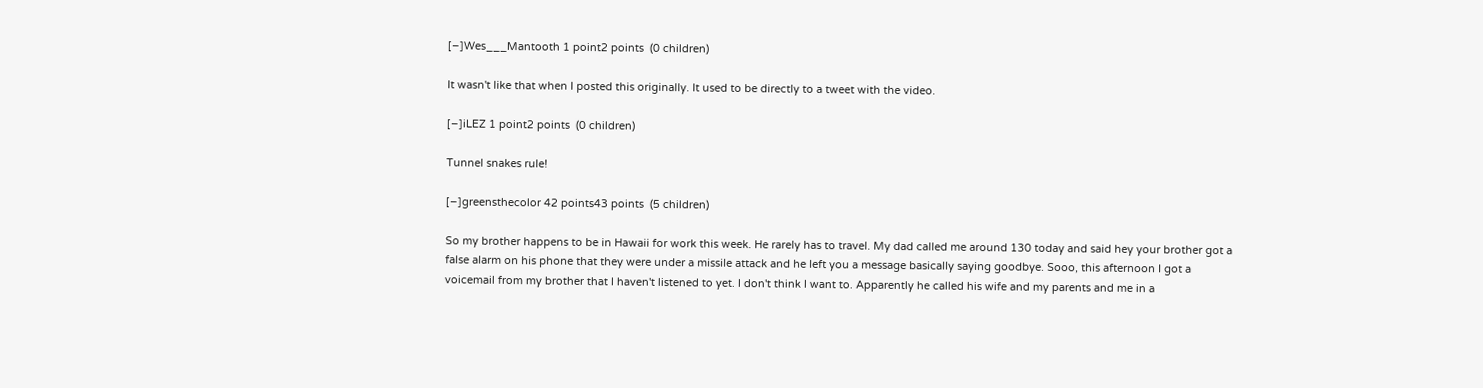[–]Wes___Mantooth 1 point2 points  (0 children)

It wasn't like that when I posted this originally. It used to be directly to a tweet with the video.

[–]iLEZ 1 point2 points  (0 children)

Tunnel snakes rule!

[–]greensthecolor 42 points43 points  (5 children)

So my brother happens to be in Hawaii for work this week. He rarely has to travel. My dad called me around 130 today and said hey your brother got a false alarm on his phone that they were under a missile attack and he left you a message basically saying goodbye. Sooo, this afternoon I got a voicemail from my brother that I haven't listened to yet. I don't think I want to. Apparently he called his wife and my parents and me in a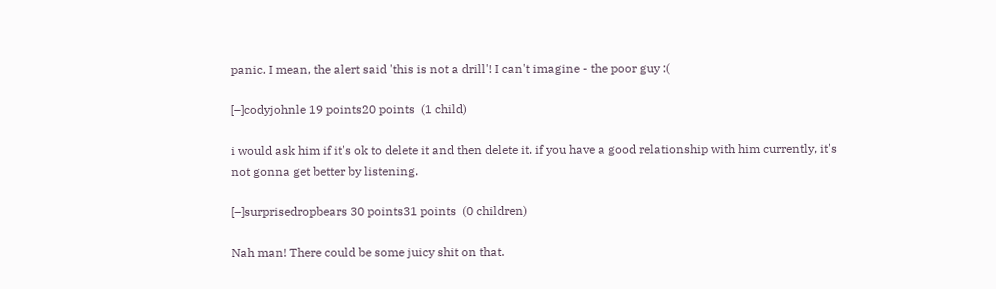panic. I mean, the alert said 'this is not a drill'! I can't imagine - the poor guy :(

[–]codyjohnle 19 points20 points  (1 child)

i would ask him if it's ok to delete it and then delete it. if you have a good relationship with him currently, it's not gonna get better by listening.

[–]surprisedropbears 30 points31 points  (0 children)

Nah man! There could be some juicy shit on that.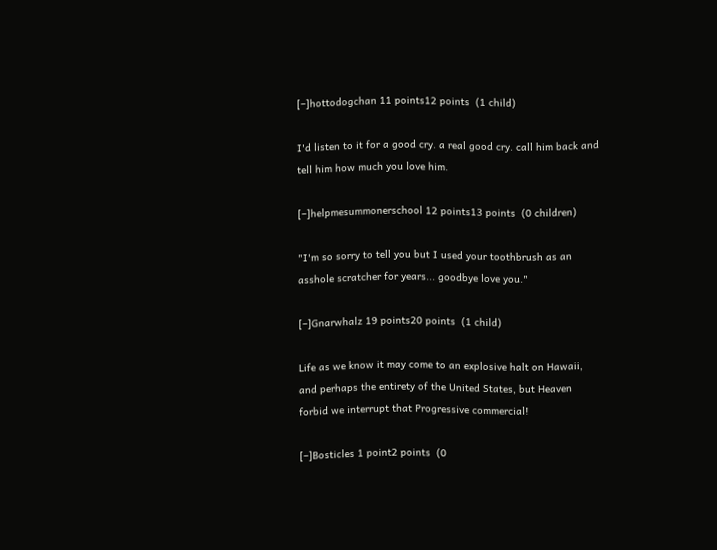[–]hottodogchan 11 points12 points  (1 child)

I'd listen to it for a good cry. a real good cry. call him back and tell him how much you love him.

[–]helpmesummonerschool 12 points13 points  (0 children)

"I'm so sorry to tell you but I used your toothbrush as an asshole scratcher for years... goodbye love you."

[–]Gnarwhalz 19 points20 points  (1 child)

Life as we know it may come to an explosive halt on Hawaii, and perhaps the entirety of the United States, but Heaven forbid we interrupt that Progressive commercial!

[–]Bosticles 1 point2 points  (0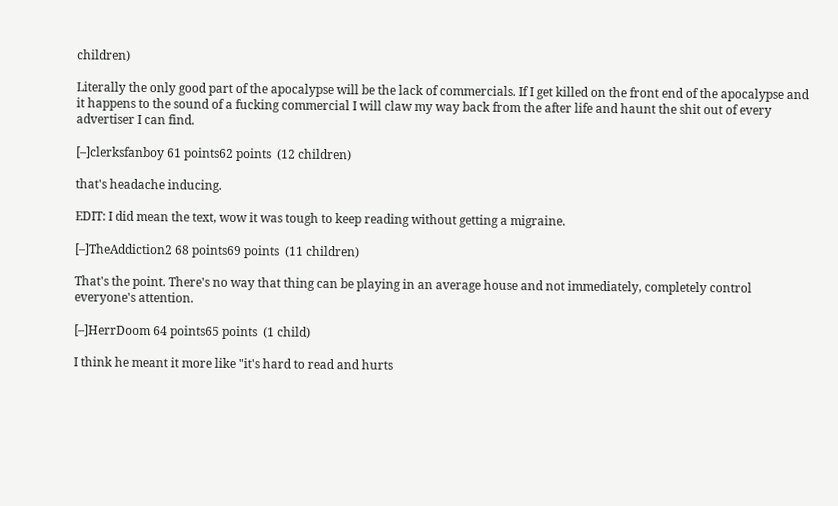children)

Literally the only good part of the apocalypse will be the lack of commercials. If I get killed on the front end of the apocalypse and it happens to the sound of a fucking commercial I will claw my way back from the after life and haunt the shit out of every advertiser I can find.

[–]clerksfanboy 61 points62 points  (12 children)

that's headache inducing.

EDIT: I did mean the text, wow it was tough to keep reading without getting a migraine.

[–]TheAddiction2 68 points69 points  (11 children)

That's the point. There's no way that thing can be playing in an average house and not immediately, completely control everyone's attention.

[–]HerrDoom 64 points65 points  (1 child)

I think he meant it more like "it's hard to read and hurts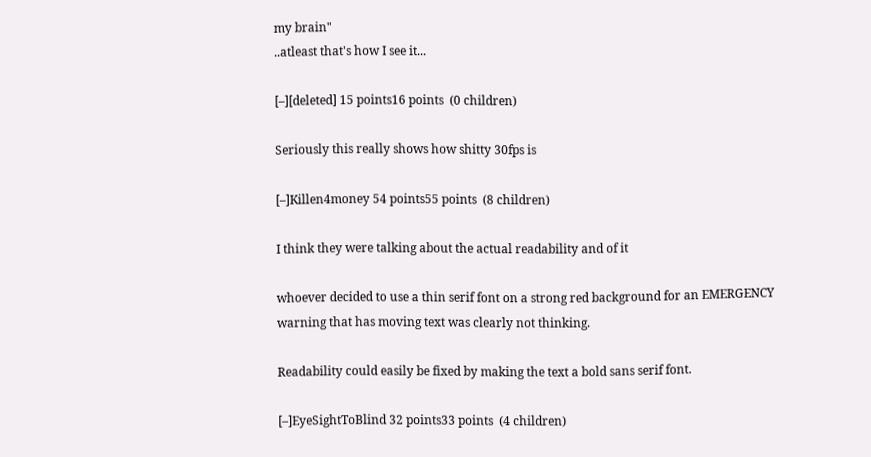my brain"
..atleast that's how I see it...

[–][deleted] 15 points16 points  (0 children)

Seriously this really shows how shitty 30fps is

[–]Killen4money 54 points55 points  (8 children)

I think they were talking about the actual readability and of it

whoever decided to use a thin serif font on a strong red background for an EMERGENCY warning that has moving text was clearly not thinking.

Readability could easily be fixed by making the text a bold sans serif font.

[–]EyeSightToBlind 32 points33 points  (4 children)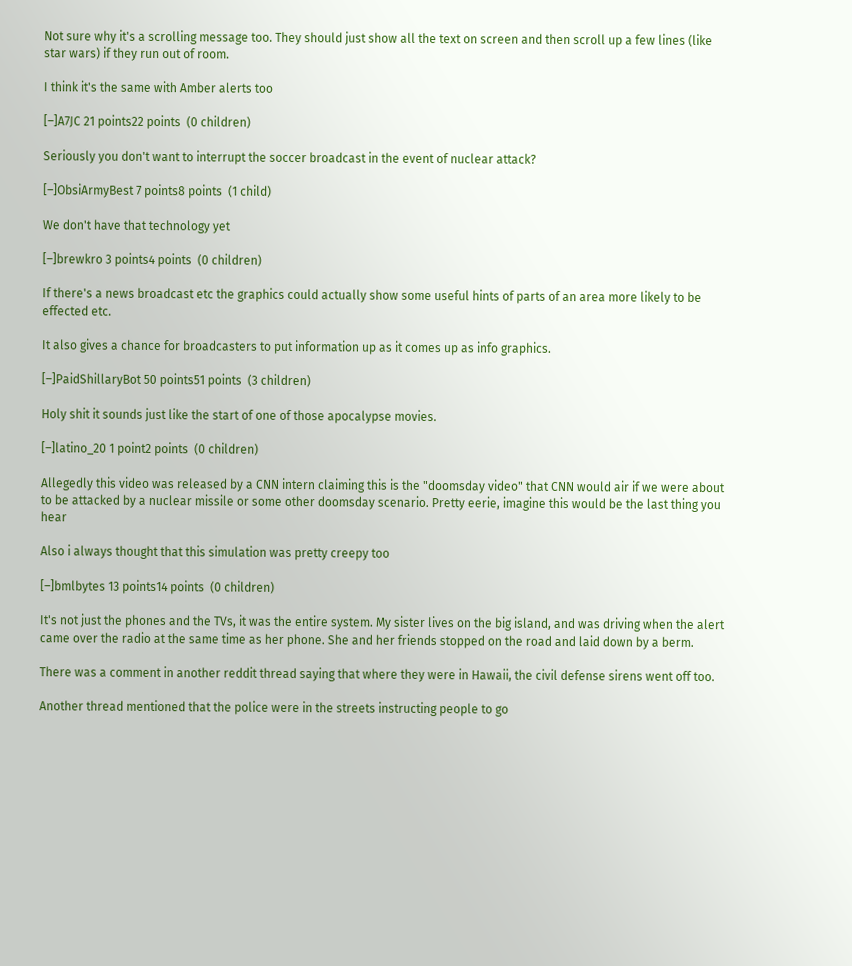Not sure why it's a scrolling message too. They should just show all the text on screen and then scroll up a few lines (like star wars) if they run out of room.

I think it's the same with Amber alerts too

[–]A7JC 21 points22 points  (0 children)

Seriously you don't want to interrupt the soccer broadcast in the event of nuclear attack?

[–]ObsiArmyBest 7 points8 points  (1 child)

We don't have that technology yet

[–]brewkro 3 points4 points  (0 children)

If there's a news broadcast etc the graphics could actually show some useful hints of parts of an area more likely to be effected etc.

It also gives a chance for broadcasters to put information up as it comes up as info graphics.

[–]PaidShillaryBot 50 points51 points  (3 children)

Holy shit it sounds just like the start of one of those apocalypse movies.

[–]latino_20 1 point2 points  (0 children)

Allegedly this video was released by a CNN intern claiming this is the "doomsday video" that CNN would air if we were about to be attacked by a nuclear missile or some other doomsday scenario. Pretty eerie, imagine this would be the last thing you hear

Also i always thought that this simulation was pretty creepy too

[–]bmlbytes 13 points14 points  (0 children)

It's not just the phones and the TVs, it was the entire system. My sister lives on the big island, and was driving when the alert came over the radio at the same time as her phone. She and her friends stopped on the road and laid down by a berm.

There was a comment in another reddit thread saying that where they were in Hawaii, the civil defense sirens went off too.

Another thread mentioned that the police were in the streets instructing people to go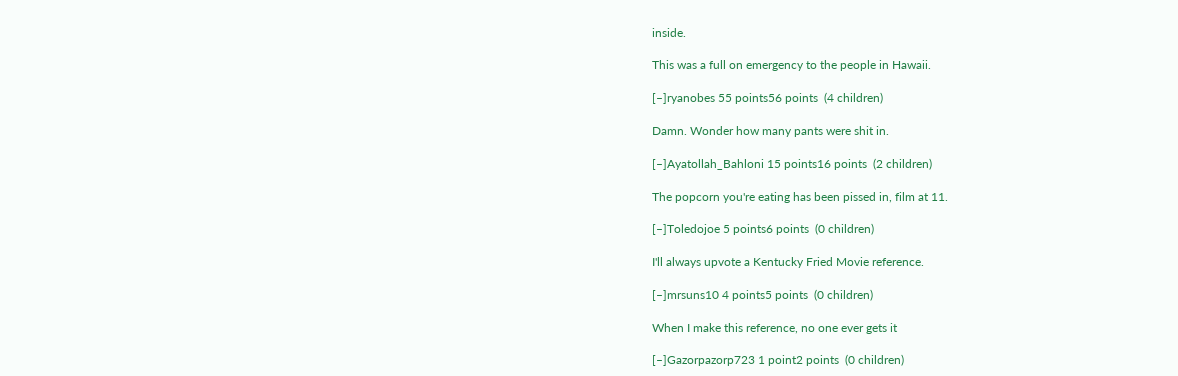inside.

This was a full on emergency to the people in Hawaii.

[–]ryanobes 55 points56 points  (4 children)

Damn. Wonder how many pants were shit in.

[–]Ayatollah_Bahloni 15 points16 points  (2 children)

The popcorn you're eating has been pissed in, film at 11.

[–]Toledojoe 5 points6 points  (0 children)

I'll always upvote a Kentucky Fried Movie reference.

[–]mrsuns10 4 points5 points  (0 children)

When I make this reference, no one ever gets it

[–]Gazorpazorp723 1 point2 points  (0 children)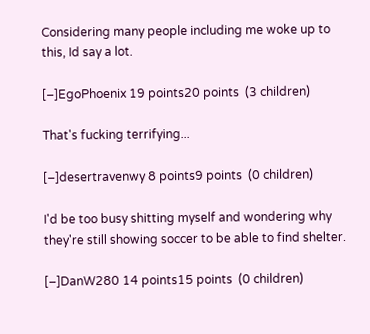Considering many people including me woke up to this, Id say a lot.

[–]EgoPhoenix 19 points20 points  (3 children)

That's fucking terrifying...

[–]desertravenwy 8 points9 points  (0 children)

I'd be too busy shitting myself and wondering why they're still showing soccer to be able to find shelter.

[–]DanW280 14 points15 points  (0 children)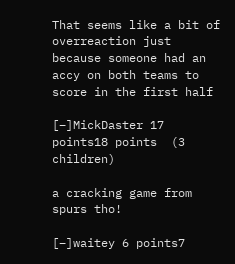That seems like a bit of overreaction just because someone had an accy on both teams to score in the first half

[–]MickDaster 17 points18 points  (3 children)

a cracking game from spurs tho!

[–]waitey 6 points7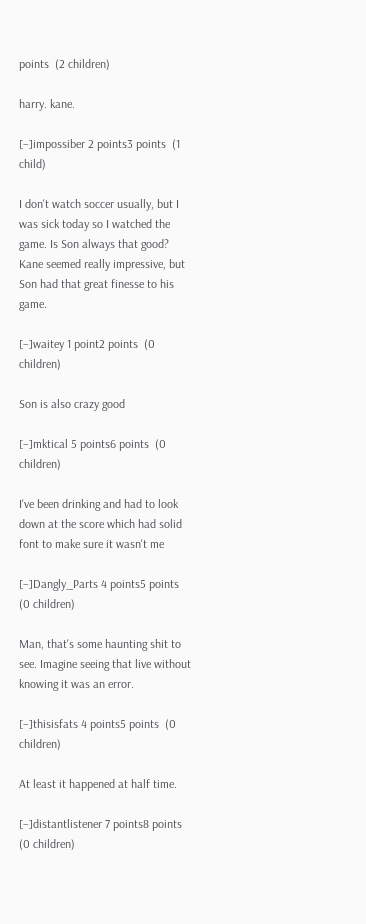points  (2 children)

harry. kane.

[–]impossiber 2 points3 points  (1 child)

I don't watch soccer usually, but I was sick today so I watched the game. Is Son always that good? Kane seemed really impressive, but Son had that great finesse to his game.

[–]waitey 1 point2 points  (0 children)

Son is also crazy good

[–]mktical 5 points6 points  (0 children)

I've been drinking and had to look down at the score which had solid font to make sure it wasn't me

[–]Dangly_Parts 4 points5 points  (0 children)

Man, that's some haunting shit to see. Imagine seeing that live without knowing it was an error.

[–]thisisfats 4 points5 points  (0 children)

At least it happened at half time.

[–]distantlistener 7 points8 points  (0 children)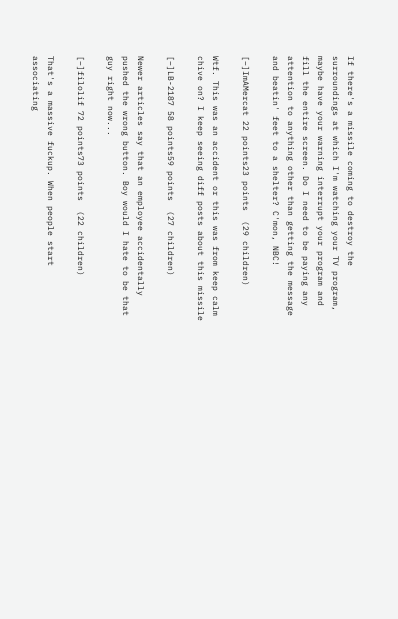If there's a missile coming to destroy the surroundings at which I'm watching your TV program, maybe have your warning interrupt your program and fill the entire screen. Do I need to be paying any attention to anything other than getting the message and beatin' feet to a shelter? C'mon, NBC!

[–]ImAMercat 22 points23 points  (29 children)

Wtf. This was an accident or this was from keep calm chive on? I keep seeing diff posts about this missile

[–]LB-2187 58 points59 points  (27 children)

Newer articles say that an employee accidentally pushed the wrong button. Boy would I hate to be that guy right now...

[–]filolif 72 points73 points  (22 children)

That's a massive fuckup. When people start associating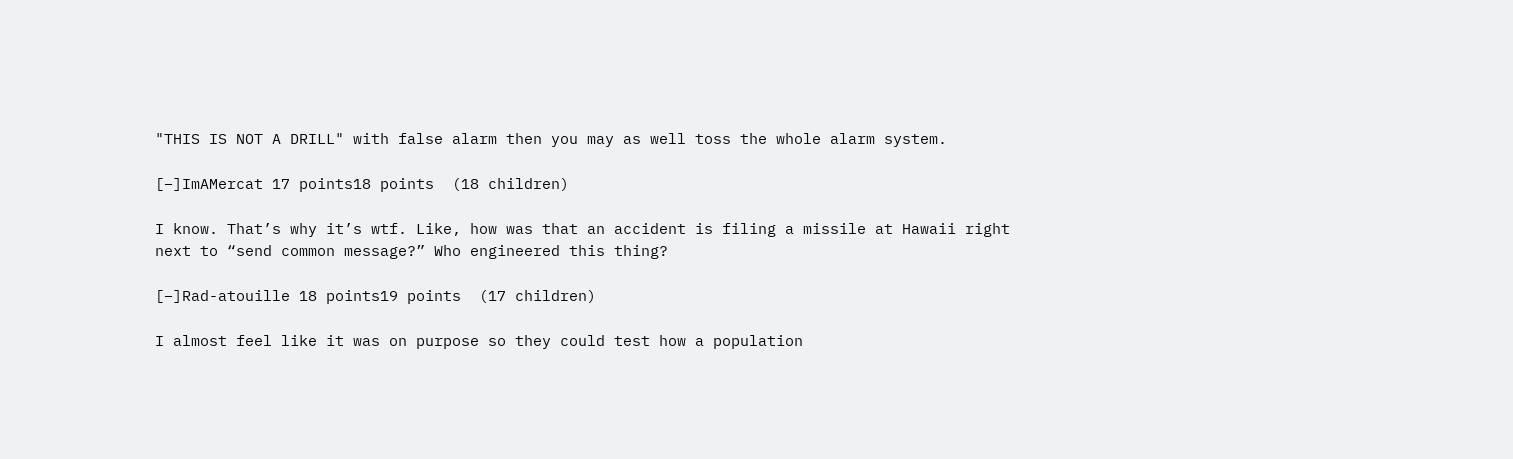"THIS IS NOT A DRILL" with false alarm then you may as well toss the whole alarm system.

[–]ImAMercat 17 points18 points  (18 children)

I know. That’s why it’s wtf. Like, how was that an accident is filing a missile at Hawaii right next to “send common message?” Who engineered this thing?

[–]Rad-atouille 18 points19 points  (17 children)

I almost feel like it was on purpose so they could test how a population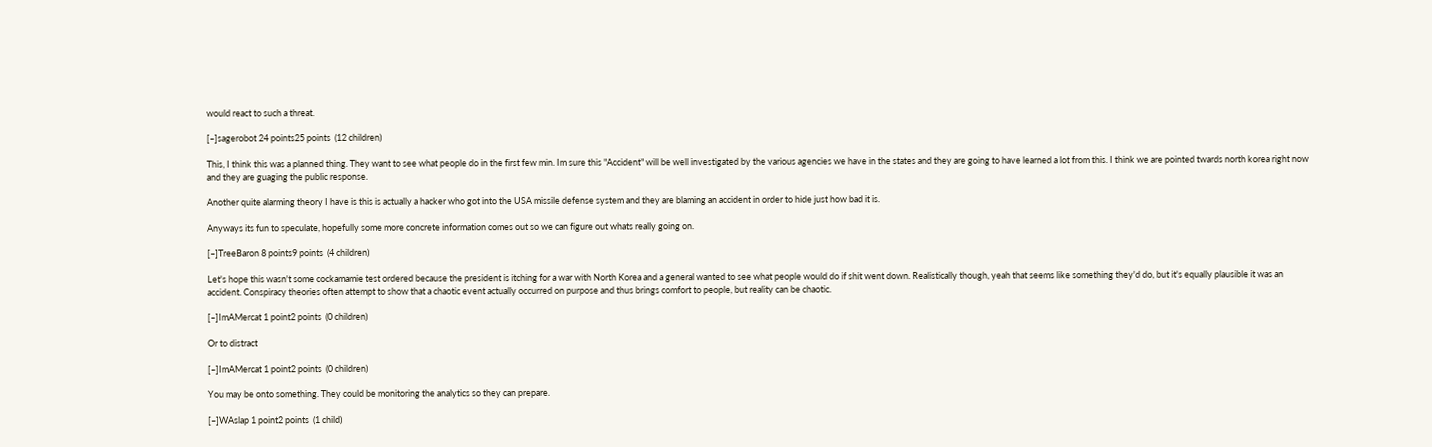would react to such a threat.

[–]sagerobot 24 points25 points  (12 children)

This, I think this was a planned thing. They want to see what people do in the first few min. Im sure this "Accident" will be well investigated by the various agencies we have in the states and they are going to have learned a lot from this. I think we are pointed twards north korea right now and they are guaging the public response.

Another quite alarming theory I have is this is actually a hacker who got into the USA missile defense system and they are blaming an accident in order to hide just how bad it is.

Anyways its fun to speculate, hopefully some more concrete information comes out so we can figure out whats really going on.

[–]TreeBaron 8 points9 points  (4 children)

Let's hope this wasn't some cockamamie test ordered because the president is itching for a war with North Korea and a general wanted to see what people would do if shit went down. Realistically though, yeah that seems like something they'd do, but it's equally plausible it was an accident. Conspiracy theories often attempt to show that a chaotic event actually occurred on purpose and thus brings comfort to people, but reality can be chaotic.

[–]ImAMercat 1 point2 points  (0 children)

Or to distract

[–]ImAMercat 1 point2 points  (0 children)

You may be onto something. They could be monitoring the analytics so they can prepare.

[–]WAslap 1 point2 points  (1 child)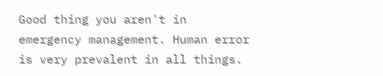Good thing you aren't in emergency management. Human error is very prevalent in all things.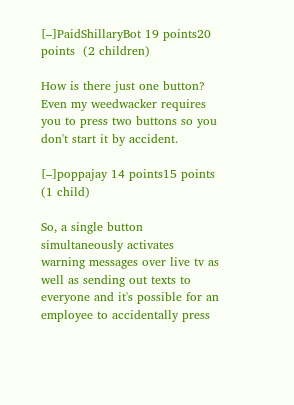[–]PaidShillaryBot 19 points20 points  (2 children)

How is there just one button? Even my weedwacker requires you to press two buttons so you don't start it by accident.

[–]poppajay 14 points15 points  (1 child)

So, a single button simultaneously activates warning messages over live tv as well as sending out texts to everyone and it's possible for an employee to accidentally press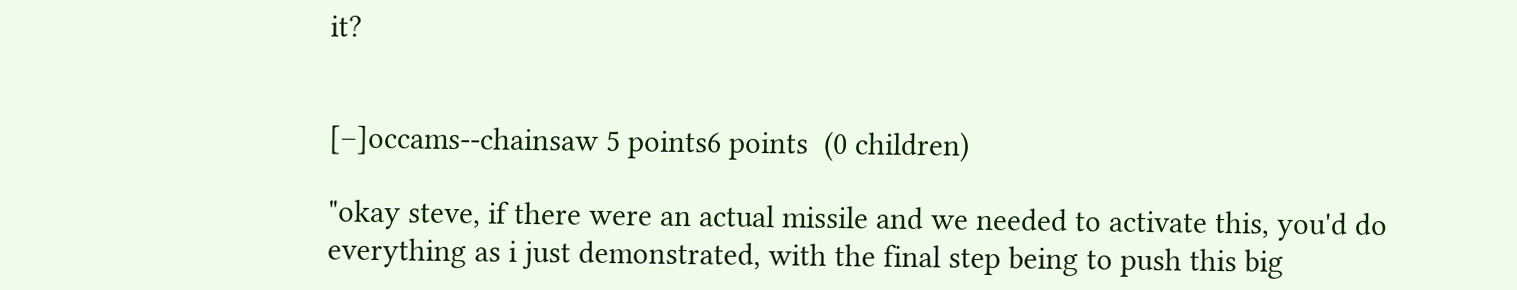it?


[–]occams--chainsaw 5 points6 points  (0 children)

"okay steve, if there were an actual missile and we needed to activate this, you'd do everything as i just demonstrated, with the final step being to push this big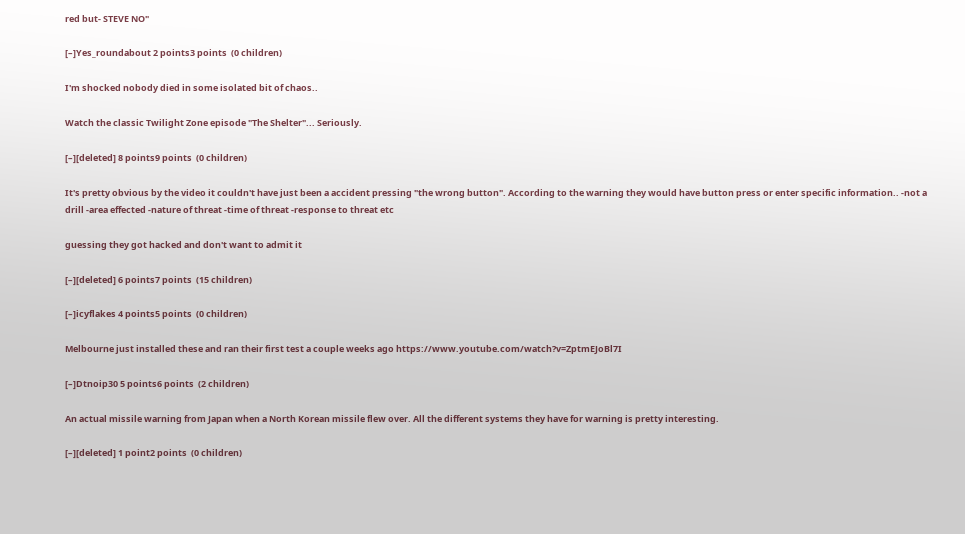red but- STEVE NO"

[–]Yes_roundabout 2 points3 points  (0 children)

I'm shocked nobody died in some isolated bit of chaos..

Watch the classic Twilight Zone episode "The Shelter"... Seriously.

[–][deleted] 8 points9 points  (0 children)

It's pretty obvious by the video it couldn't have just been a accident pressing "the wrong button". According to the warning they would have button press or enter specific information.. -not a drill -area effected -nature of threat -time of threat -response to threat etc

guessing they got hacked and don't want to admit it

[–][deleted] 6 points7 points  (15 children)

[–]icyflakes 4 points5 points  (0 children)

Melbourne just installed these and ran their first test a couple weeks ago https://www.youtube.com/watch?v=ZptmEJoBl7I

[–]Dtnoip30 5 points6 points  (2 children)

An actual missile warning from Japan when a North Korean missile flew over. All the different systems they have for warning is pretty interesting.

[–][deleted] 1 point2 points  (0 children)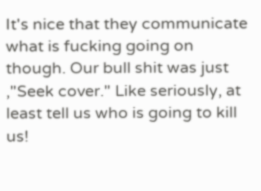It's nice that they communicate what is fucking going on though. Our bull shit was just ,"Seek cover." Like seriously, at least tell us who is going to kill us!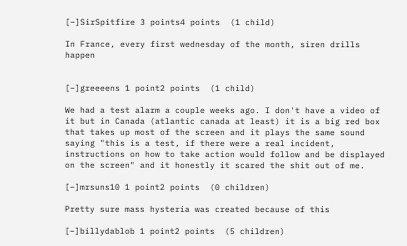[–]SirSpitfire 3 points4 points  (1 child)

In France, every first wednesday of the month, siren drills happen


[–]greeeens 1 point2 points  (1 child)

We had a test alarm a couple weeks ago. I don't have a video of it but in Canada (atlantic canada at least) it is a big red box that takes up most of the screen and it plays the same sound saying "this is a test, if there were a real incident, instructions on how to take action would follow and be displayed on the screen" and it honestly it scared the shit out of me.

[–]mrsuns10 1 point2 points  (0 children)

Pretty sure mass hysteria was created because of this

[–]billydablob 1 point2 points  (5 children)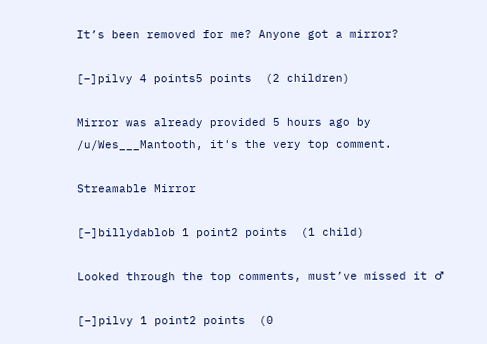It’s been removed for me? Anyone got a mirror?

[–]pilvy 4 points5 points  (2 children)

Mirror was already provided 5 hours ago by /u/Wes___Mantooth, it's the very top comment.

Streamable Mirror

[–]billydablob 1 point2 points  (1 child)

Looked through the top comments, must’ve missed it ♂

[–]pilvy 1 point2 points  (0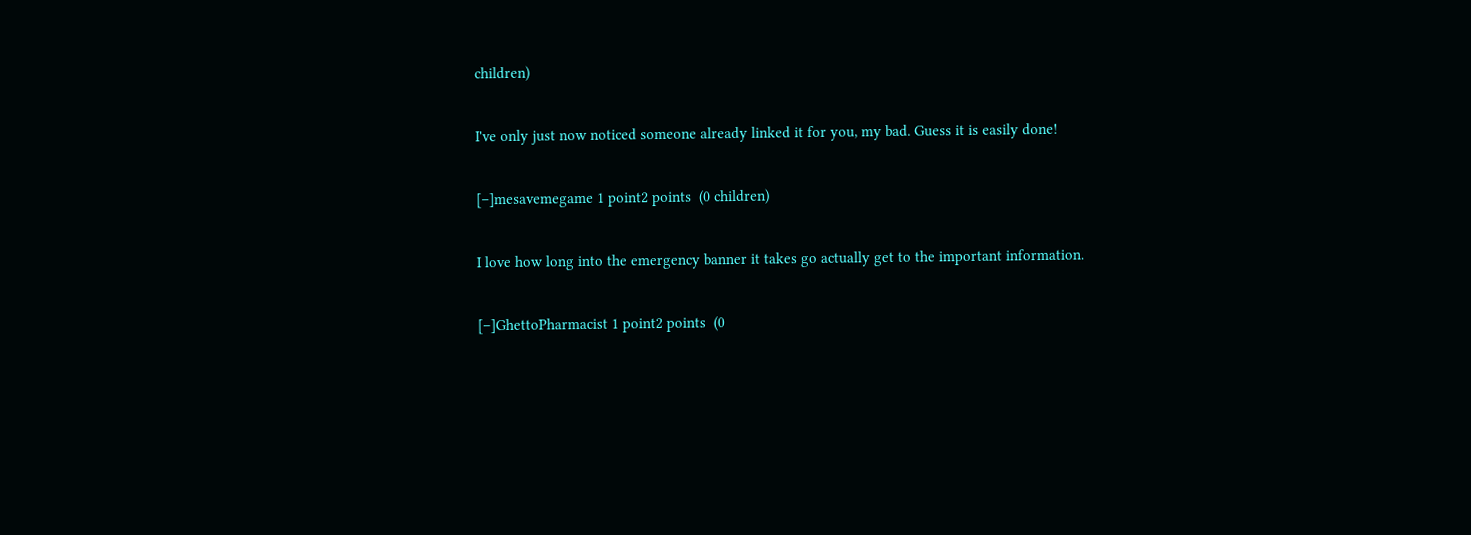children)

I've only just now noticed someone already linked it for you, my bad. Guess it is easily done!

[–]mesavemegame 1 point2 points  (0 children)

I love how long into the emergency banner it takes go actually get to the important information.

[–]GhettoPharmacist 1 point2 points  (0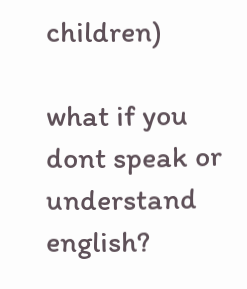children)

what if you dont speak or understand english?